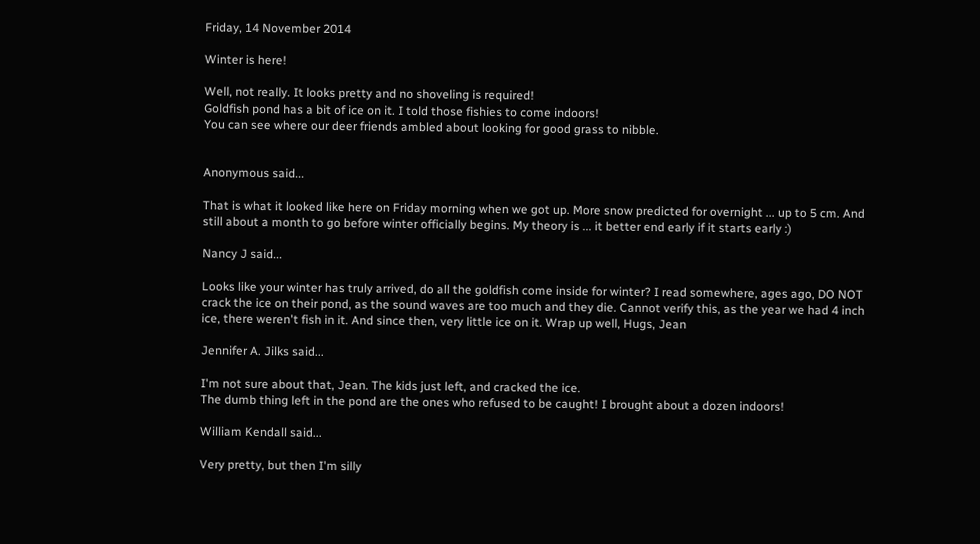Friday, 14 November 2014

Winter is here!

Well, not really. It looks pretty and no shoveling is required!
Goldfish pond has a bit of ice on it. I told those fishies to come indoors!
You can see where our deer friends ambled about looking for good grass to nibble.


Anonymous said...

That is what it looked like here on Friday morning when we got up. More snow predicted for overnight ... up to 5 cm. And still about a month to go before winter officially begins. My theory is ... it better end early if it starts early :)

Nancy J said...

Looks like your winter has truly arrived, do all the goldfish come inside for winter? I read somewhere, ages ago, DO NOT crack the ice on their pond, as the sound waves are too much and they die. Cannot verify this, as the year we had 4 inch ice, there weren't fish in it. And since then, very little ice on it. Wrap up well, Hugs, Jean

Jennifer A. Jilks said...

I'm not sure about that, Jean. The kids just left, and cracked the ice.
The dumb thing left in the pond are the ones who refused to be caught! I brought about a dozen indoors!

William Kendall said...

Very pretty, but then I'm silly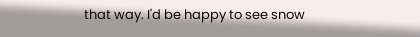that way. I'd be happy to see snow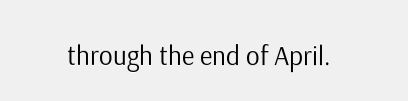through the end of April.